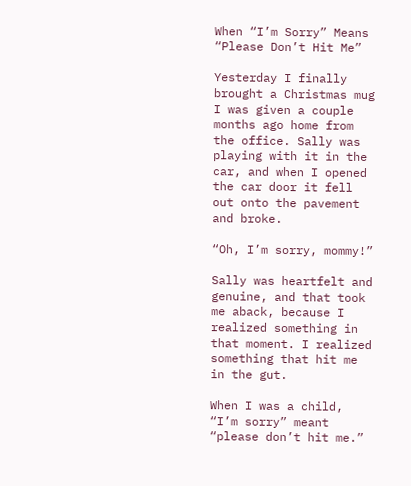When “I’m Sorry” Means “Please Don’t Hit Me”

Yesterday I finally brought a Christmas mug I was given a couple months ago home from the office. Sally was playing with it in the car, and when I opened the car door it fell out onto the pavement and broke.

“Oh, I’m sorry, mommy!”

Sally was heartfelt and genuine, and that took me aback, because I realized something in that moment. I realized something that hit me in the gut.

When I was a child, “I’m sorry” meant “please don’t hit me.”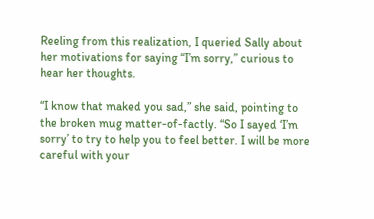Reeling from this realization, I queried Sally about her motivations for saying “I’m sorry,” curious to hear her thoughts.

“I know that maked you sad,” she said, pointing to the broken mug matter-of-factly. “So I sayed ‘I’m sorry’ to try to help you to feel better. I will be more careful with your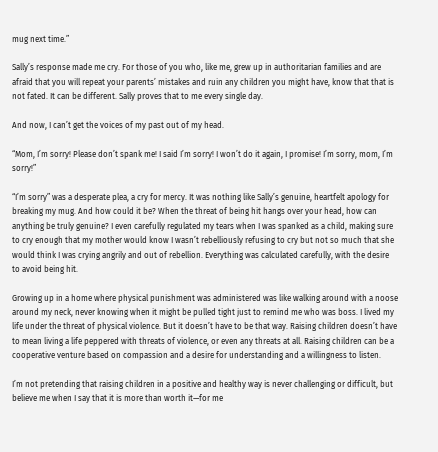mug next time.”

Sally’s response made me cry. For those of you who, like me, grew up in authoritarian families and are afraid that you will repeat your parents’ mistakes and ruin any children you might have, know that that is not fated. It can be different. Sally proves that to me every single day.

And now, I can’t get the voices of my past out of my head.

“Mom, I’m sorry! Please don’t spank me! I said I’m sorry! I won’t do it again, I promise! I’m sorry, mom, I’m sorry!”

“I’m sorry” was a desperate plea, a cry for mercy. It was nothing like Sally’s genuine, heartfelt apology for breaking my mug. And how could it be? When the threat of being hit hangs over your head, how can anything be truly genuine? I even carefully regulated my tears when I was spanked as a child, making sure to cry enough that my mother would know I wasn’t rebelliously refusing to cry but not so much that she would think I was crying angrily and out of rebellion. Everything was calculated carefully, with the desire to avoid being hit.

Growing up in a home where physical punishment was administered was like walking around with a noose around my neck, never knowing when it might be pulled tight just to remind me who was boss. I lived my life under the threat of physical violence. But it doesn’t have to be that way. Raising children doesn’t have to mean living a life peppered with threats of violence, or even any threats at all. Raising children can be a cooperative venture based on compassion and a desire for understanding and a willingness to listen.

I’m not pretending that raising children in a positive and healthy way is never challenging or difficult, but believe me when I say that it is more than worth it—for me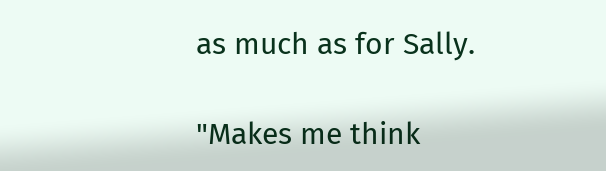as much as for Sally.

"Makes me think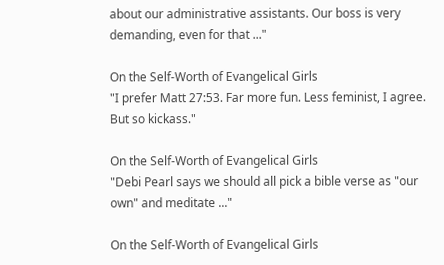about our administrative assistants. Our boss is very demanding, even for that ..."

On the Self-Worth of Evangelical Girls
"I prefer Matt 27:53. Far more fun. Less feminist, I agree. But so kickass."

On the Self-Worth of Evangelical Girls
"Debi Pearl says we should all pick a bible verse as "our own" and meditate ..."

On the Self-Worth of Evangelical Girls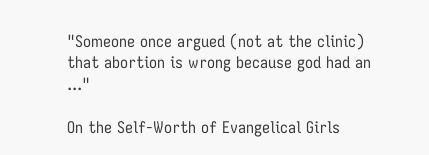"Someone once argued (not at the clinic) that abortion is wrong because god had an ..."

On the Self-Worth of Evangelical Girls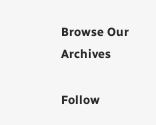Browse Our Archives

Follow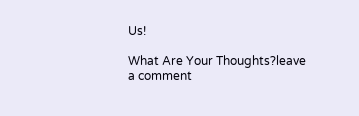Us!

What Are Your Thoughts?leave a comment